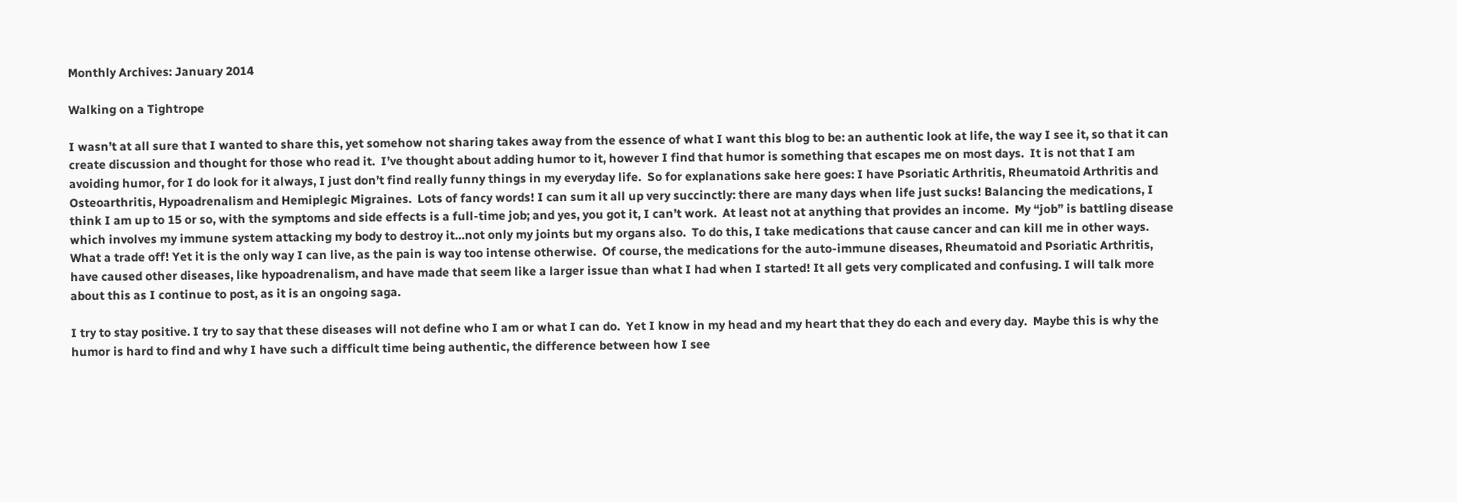Monthly Archives: January 2014

Walking on a Tightrope

I wasn’t at all sure that I wanted to share this, yet somehow not sharing takes away from the essence of what I want this blog to be: an authentic look at life, the way I see it, so that it can create discussion and thought for those who read it.  I’ve thought about adding humor to it, however I find that humor is something that escapes me on most days.  It is not that I am avoiding humor, for I do look for it always, I just don’t find really funny things in my everyday life.  So for explanations sake here goes: I have Psoriatic Arthritis, Rheumatoid Arthritis and Osteoarthritis, Hypoadrenalism and Hemiplegic Migraines.  Lots of fancy words! I can sum it all up very succinctly: there are many days when life just sucks! Balancing the medications, I think I am up to 15 or so, with the symptoms and side effects is a full-time job; and yes, you got it, I can’t work.  At least not at anything that provides an income.  My “job” is battling disease which involves my immune system attacking my body to destroy it…not only my joints but my organs also.  To do this, I take medications that cause cancer and can kill me in other ways.  What a trade off! Yet it is the only way I can live, as the pain is way too intense otherwise.  Of course, the medications for the auto-immune diseases, Rheumatoid and Psoriatic Arthritis, have caused other diseases, like hypoadrenalism, and have made that seem like a larger issue than what I had when I started! It all gets very complicated and confusing. I will talk more about this as I continue to post, as it is an ongoing saga.

I try to stay positive. I try to say that these diseases will not define who I am or what I can do.  Yet I know in my head and my heart that they do each and every day.  Maybe this is why the humor is hard to find and why I have such a difficult time being authentic, the difference between how I see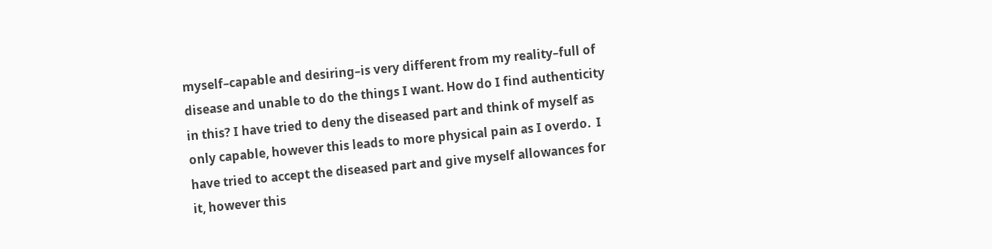myself–capable and desiring–is very different from my reality–full of disease and unable to do the things I want. How do I find authenticity in this? I have tried to deny the diseased part and think of myself as only capable, however this leads to more physical pain as I overdo.  I have tried to accept the diseased part and give myself allowances for it, however this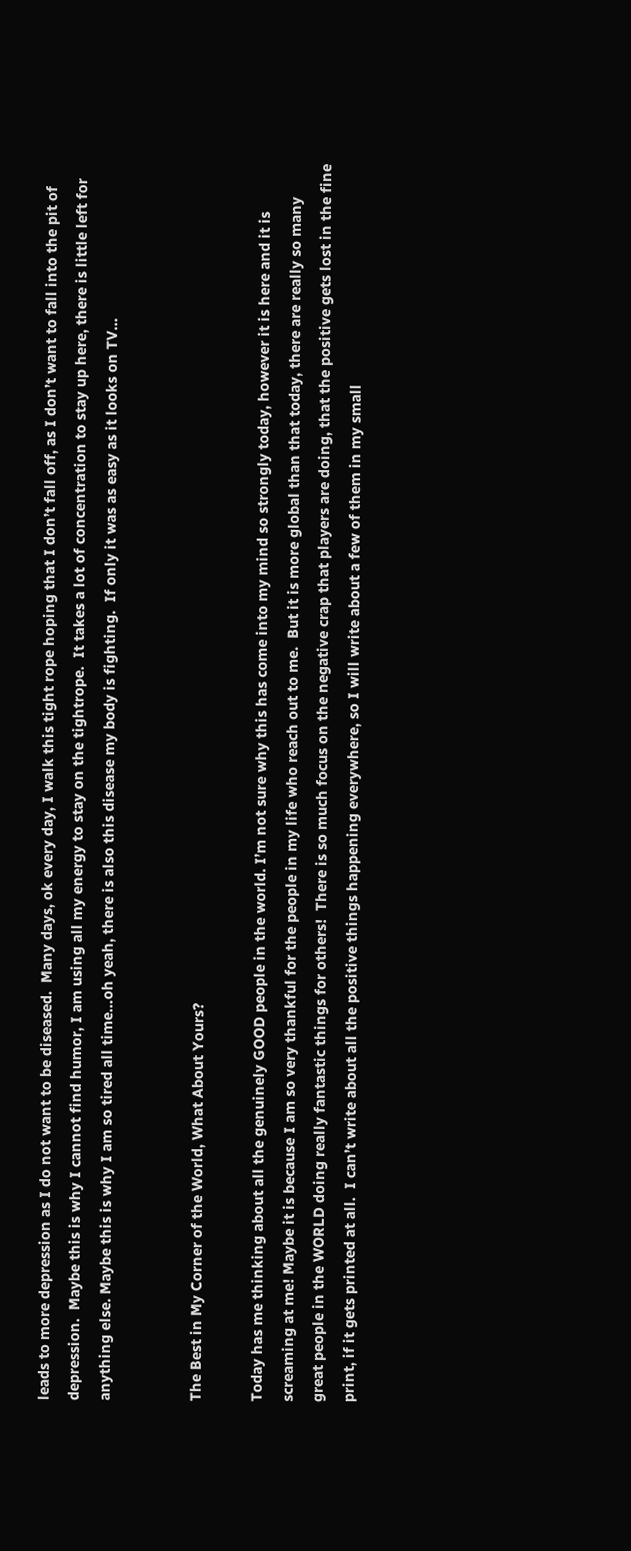leads to more depression as I do not want to be diseased.  Many days, ok every day, I walk this tight rope hoping that I don’t fall off, as I don’t want to fall into the pit of depression.  Maybe this is why I cannot find humor, I am using all my energy to stay on the tightrope.  It takes a lot of concentration to stay up here, there is little left for anything else. Maybe this is why I am so tired all time…oh yeah, there is also this disease my body is fighting.  If only it was as easy as it looks on TV…


The Best in My Corner of the World, What About Yours?

Today has me thinking about all the genuinely GOOD people in the world. I’m not sure why this has come into my mind so strongly today, however it is here and it is screaming at me! Maybe it is because I am so very thankful for the people in my life who reach out to me.  But it is more global than that today, there are really so many great people in the WORLD doing really fantastic things for others!  There is so much focus on the negative crap that players are doing, that the positive gets lost in the fine print, if it gets printed at all.  I can’t write about all the positive things happening everywhere, so I will write about a few of them in my small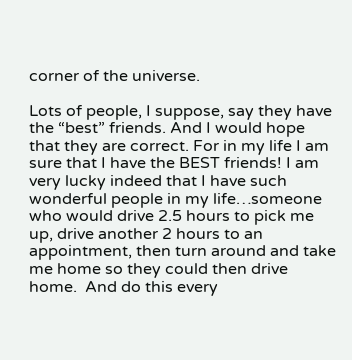corner of the universe.

Lots of people, I suppose, say they have the “best” friends. And I would hope that they are correct. For in my life I am sure that I have the BEST friends! I am very lucky indeed that I have such wonderful people in my life…someone who would drive 2.5 hours to pick me up, drive another 2 hours to an appointment, then turn around and take me home so they could then drive home.  And do this every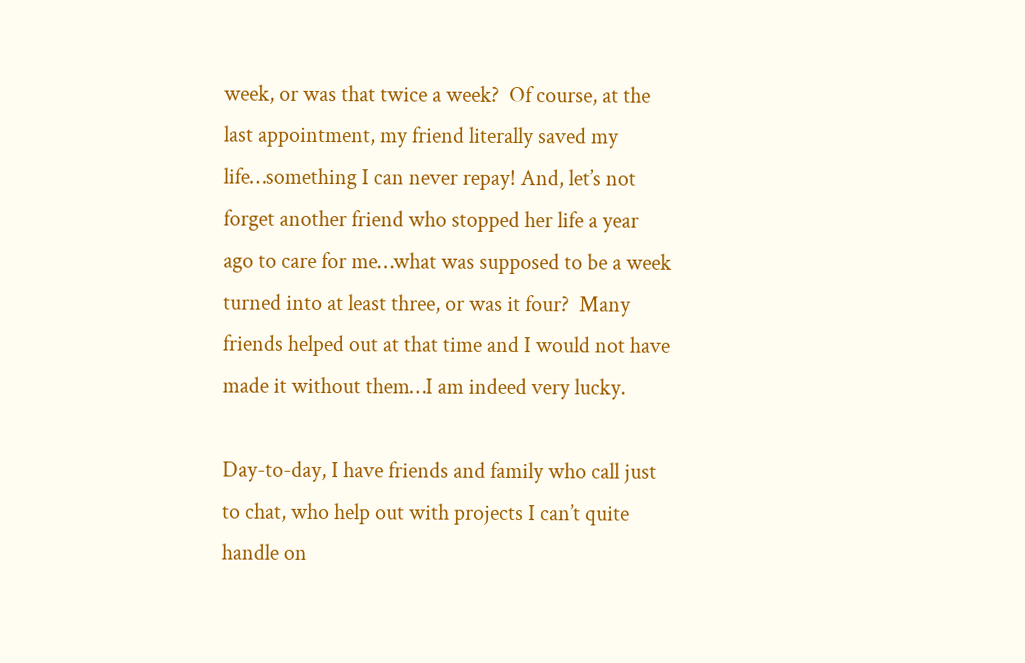week, or was that twice a week?  Of course, at the last appointment, my friend literally saved my life…something I can never repay! And, let’s not forget another friend who stopped her life a year ago to care for me…what was supposed to be a week turned into at least three, or was it four?  Many friends helped out at that time and I would not have made it without them…I am indeed very lucky.

Day-to-day, I have friends and family who call just to chat, who help out with projects I can’t quite handle on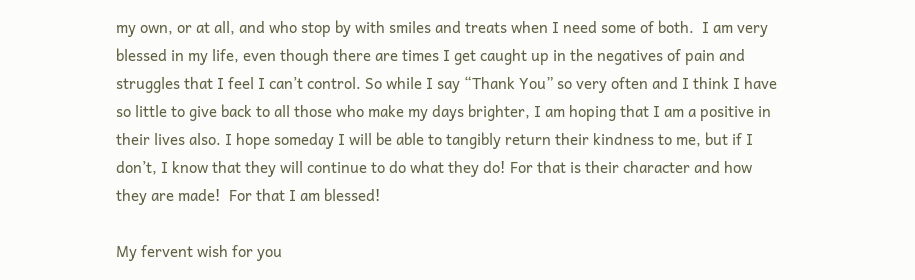my own, or at all, and who stop by with smiles and treats when I need some of both.  I am very blessed in my life, even though there are times I get caught up in the negatives of pain and struggles that I feel I can’t control. So while I say “Thank You” so very often and I think I have so little to give back to all those who make my days brighter, I am hoping that I am a positive in their lives also. I hope someday I will be able to tangibly return their kindness to me, but if I don’t, I know that they will continue to do what they do! For that is their character and how they are made!  For that I am blessed!

My fervent wish for you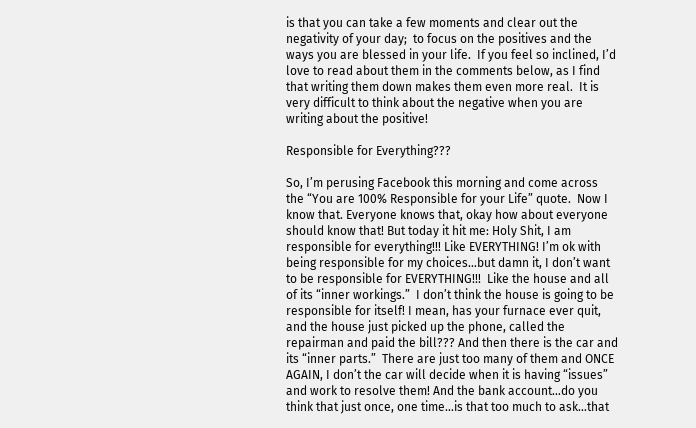is that you can take a few moments and clear out the negativity of your day;  to focus on the positives and the ways you are blessed in your life.  If you feel so inclined, I’d love to read about them in the comments below, as I find that writing them down makes them even more real.  It is very difficult to think about the negative when you are writing about the positive!

Responsible for Everything???

So, I’m perusing Facebook this morning and come across the “You are 100% Responsible for your Life” quote.  Now I know that. Everyone knows that, okay how about everyone should know that! But today it hit me: Holy Shit, I am responsible for everything!!! Like EVERYTHING! I’m ok with being responsible for my choices…but damn it, I don’t want to be responsible for EVERYTHING!!!  Like the house and all of its “inner workings.”  I don’t think the house is going to be responsible for itself! I mean, has your furnace ever quit, and the house just picked up the phone, called the repairman and paid the bill??? And then there is the car and its “inner parts.”  There are just too many of them and ONCE AGAIN, I don’t the car will decide when it is having “issues” and work to resolve them! And the bank account…do you think that just once, one time…is that too much to ask…that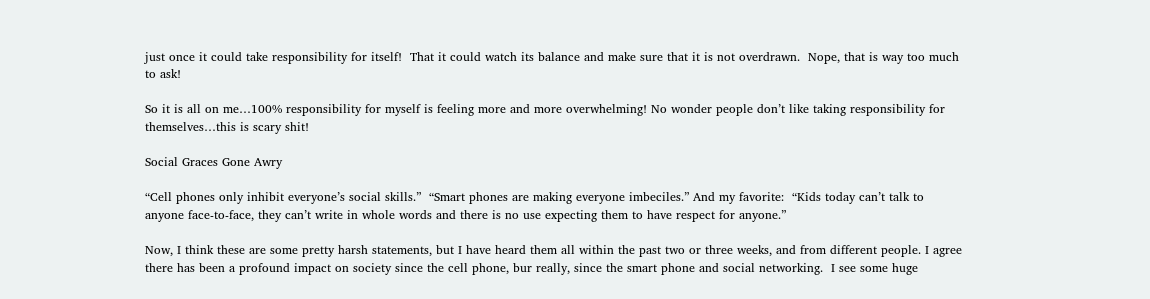just once it could take responsibility for itself!  That it could watch its balance and make sure that it is not overdrawn.  Nope, that is way too much to ask!

So it is all on me…100% responsibility for myself is feeling more and more overwhelming! No wonder people don’t like taking responsibility for themselves…this is scary shit!

Social Graces Gone Awry

“Cell phones only inhibit everyone’s social skills.”  “Smart phones are making everyone imbeciles.” And my favorite:  “Kids today can’t talk to anyone face-to-face, they can’t write in whole words and there is no use expecting them to have respect for anyone.”

Now, I think these are some pretty harsh statements, but I have heard them all within the past two or three weeks, and from different people. I agree there has been a profound impact on society since the cell phone, bur really, since the smart phone and social networking.  I see some huge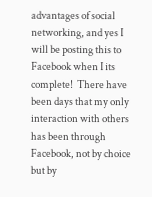advantages of social networking, and yes I will be posting this to Facebook when I its complete!  There have been days that my only interaction with others has been through Facebook, not by choice but by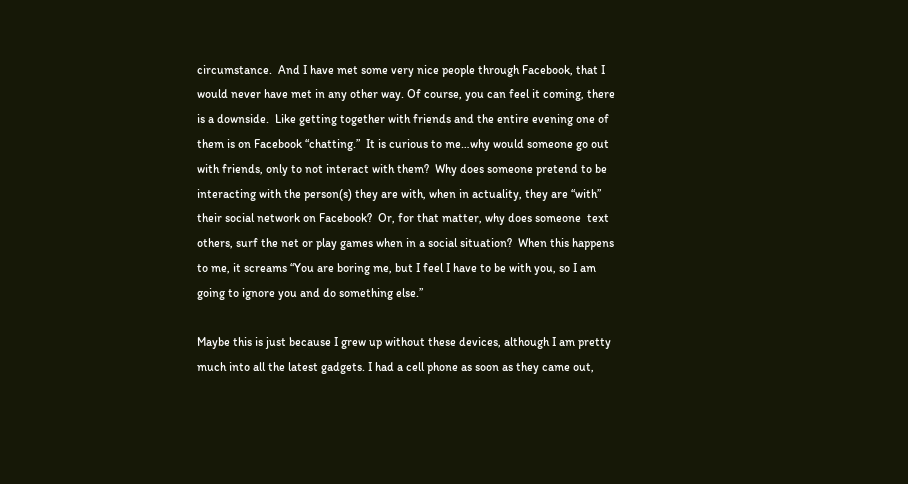circumstance.  And I have met some very nice people through Facebook, that I would never have met in any other way. Of course, you can feel it coming, there is a downside.  Like getting together with friends and the entire evening one of them is on Facebook “chatting.”  It is curious to me…why would someone go out with friends, only to not interact with them?  Why does someone pretend to be interacting with the person(s) they are with, when in actuality, they are “with” their social network on Facebook?  Or, for that matter, why does someone  text others, surf the net or play games when in a social situation?  When this happens to me, it screams “You are boring me, but I feel I have to be with you, so I am going to ignore you and do something else.”

Maybe this is just because I grew up without these devices, although I am pretty much into all the latest gadgets. I had a cell phone as soon as they came out,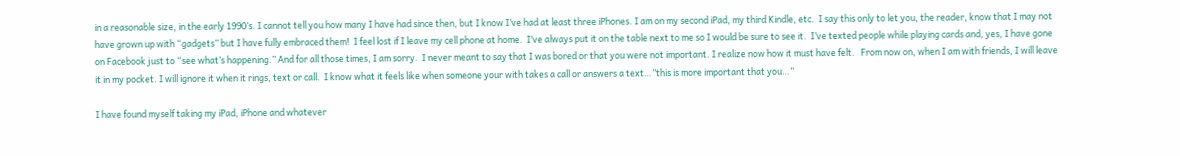in a reasonable size, in the early 1990’s. I cannot tell you how many I have had since then, but I know I’ve had at least three iPhones. I am on my second iPad, my third Kindle, etc.  I say this only to let you, the reader, know that I may not have grown up with “gadgets” but I have fully embraced them!  I feel lost if I leave my cell phone at home.  I’ve always put it on the table next to me so I would be sure to see it.  I’ve texted people while playing cards and, yes, I have gone on Facebook just to “see what’s happening.” And for all those times, I am sorry.  I never meant to say that I was bored or that you were not important. I realize now how it must have felt.   From now on, when I am with friends, I will leave it in my pocket. I will ignore it when it rings, text or call.  I know what it feels like when someone your with takes a call or answers a text…”this is more important that you…”

I have found myself taking my iPad, iPhone and whatever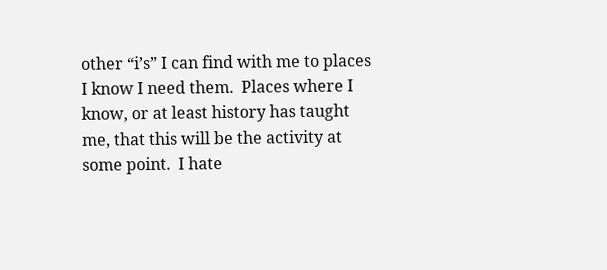other “i’s” I can find with me to places I know I need them.  Places where I know, or at least history has taught me, that this will be the activity at some point.  I hate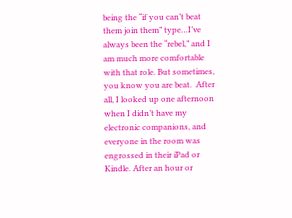being the “if you can’t beat them join them” type…I’ve always been the “rebel,” and I am much more comfortable with that role. But sometimes, you know you are beat.  After all, I looked up one afternoon when I didn’t have my electronic companions, and everyone in the room was engrossed in their iPad or Kindle. After an hour or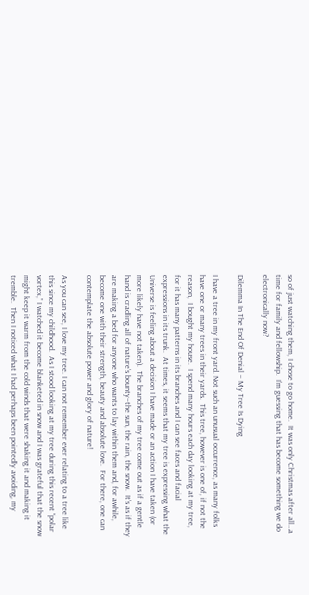so of just watching them, I chose to go home.  It was only Christmas after all…a time for family and fellowship.  I’m guessing that has become something we do electronically now?

Dilemma In The End Of Denial – My Tree Is Dying

I have a tree in my front yard. Not such an unusual occurrence, as many folks have one or many trees in their yards.  This tree, however is one of, if not the reason,  I bought my house.  I spend many hours each day looking at my tree, for it has many patterns in its branches and I can see faces and facial expressions in its trunk.  At times, it seems that my tree is expressing what the Universe is feeling about a decision I have made or an action I have taken (or more likely have not taken).  The branches of my tree come out as if a gentle hand is cradling all of nature’s bounty–the sun, the rain, the snow.  It’s as if they are making a bed for anyone who wants to lay within them and, for awhile, become one with their strength, beauty and absolute love.  For there, one can contemplate the absolute power and glory of nature!

As you can see, I love my tree. I can not remember ever relating to a tree like this since my childhood.  As I stood looking at my tree during this recent “polar vortex,” I watched it become blanketed in snow and I was grateful that the snow might keep it warm from the cold winds that were shaking it and making it tremble.  Then I noticed what I had perhaps been pointedly avoiding, my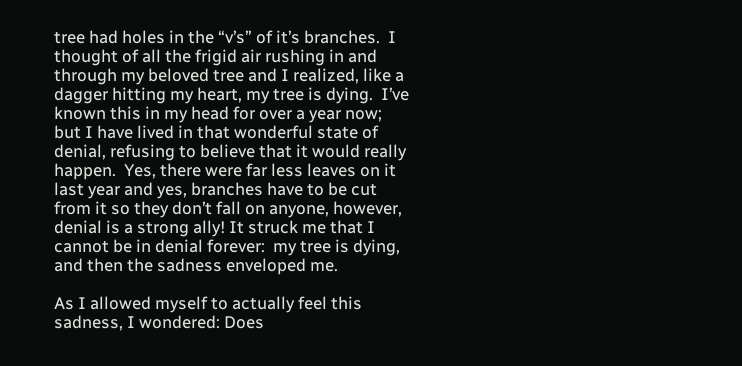tree had holes in the “v’s” of it’s branches.  I thought of all the frigid air rushing in and through my beloved tree and I realized, like a dagger hitting my heart, my tree is dying.  I’ve known this in my head for over a year now; but I have lived in that wonderful state of denial, refusing to believe that it would really happen.  Yes, there were far less leaves on it last year and yes, branches have to be cut from it so they don’t fall on anyone, however, denial is a strong ally! It struck me that I cannot be in denial forever:  my tree is dying, and then the sadness enveloped me.

As I allowed myself to actually feel this sadness, I wondered: Does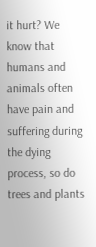it hurt? We know that humans and animals often have pain and suffering during the dying process, so do trees and plants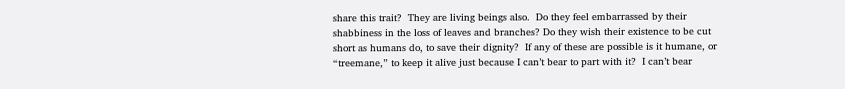share this trait?  They are living beings also.  Do they feel embarrassed by their shabbiness in the loss of leaves and branches? Do they wish their existence to be cut short as humans do, to save their dignity?  If any of these are possible is it humane, or “treemane,” to keep it alive just because I can’t bear to part with it?  I can’t bear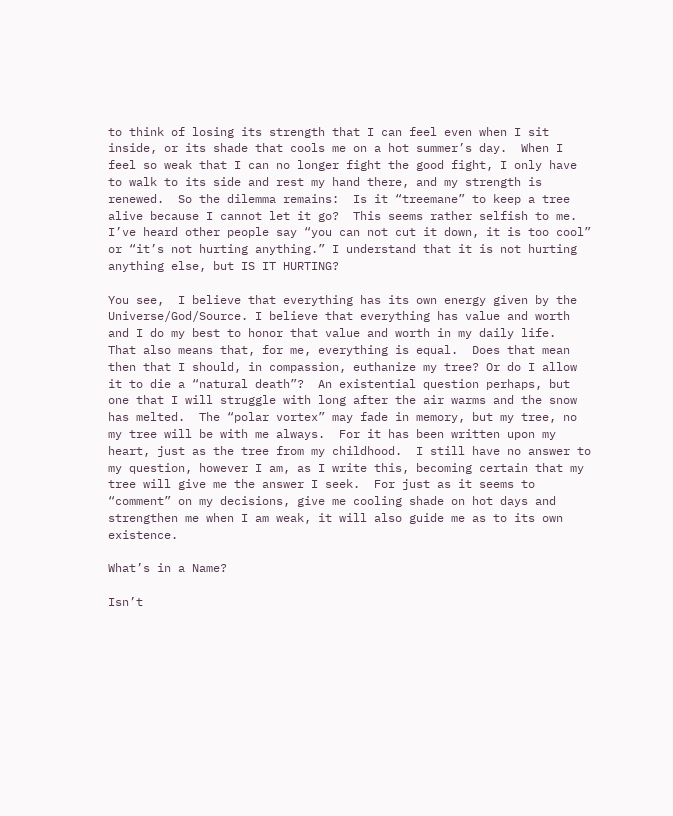to think of losing its strength that I can feel even when I sit inside, or its shade that cools me on a hot summer’s day.  When I feel so weak that I can no longer fight the good fight, I only have to walk to its side and rest my hand there, and my strength is renewed.  So the dilemma remains:  Is it “treemane” to keep a tree alive because I cannot let it go?  This seems rather selfish to me.  I’ve heard other people say “you can not cut it down, it is too cool” or “it’s not hurting anything.” I understand that it is not hurting anything else, but IS IT HURTING?

You see,  I believe that everything has its own energy given by the Universe/God/Source. I believe that everything has value and worth and I do my best to honor that value and worth in my daily life.  That also means that, for me, everything is equal.  Does that mean then that I should, in compassion, euthanize my tree? Or do I allow it to die a “natural death”?  An existential question perhaps, but one that I will struggle with long after the air warms and the snow has melted.  The “polar vortex” may fade in memory, but my tree, no my tree will be with me always.  For it has been written upon my heart, just as the tree from my childhood.  I still have no answer to my question, however I am, as I write this, becoming certain that my tree will give me the answer I seek.  For just as it seems to “comment” on my decisions, give me cooling shade on hot days and strengthen me when I am weak, it will also guide me as to its own existence.

What’s in a Name?

Isn’t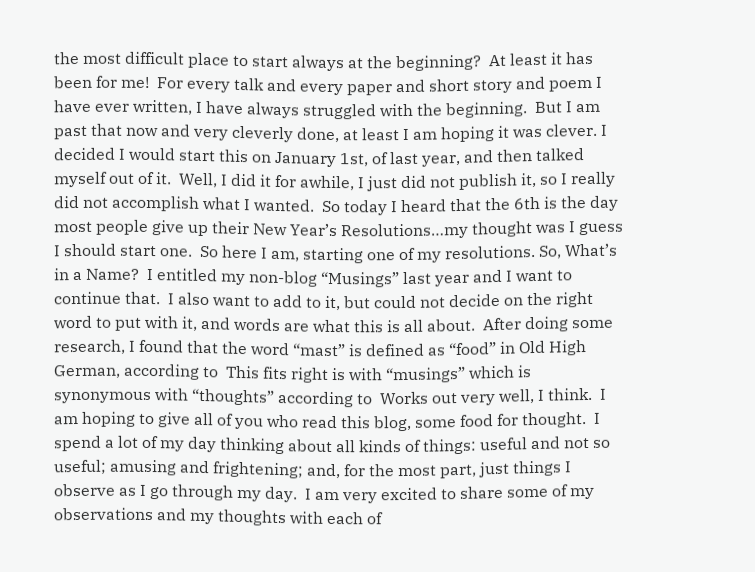the most difficult place to start always at the beginning?  At least it has been for me!  For every talk and every paper and short story and poem I have ever written, I have always struggled with the beginning.  But I am past that now and very cleverly done, at least I am hoping it was clever. I decided I would start this on January 1st, of last year, and then talked myself out of it.  Well, I did it for awhile, I just did not publish it, so I really did not accomplish what I wanted.  So today I heard that the 6th is the day most people give up their New Year’s Resolutions…my thought was I guess I should start one.  So here I am, starting one of my resolutions. So, What’s in a Name?  I entitled my non-blog “Musings” last year and I want to continue that.  I also want to add to it, but could not decide on the right word to put with it, and words are what this is all about.  After doing some research, I found that the word “mast” is defined as “food” in Old High German, according to  This fits right is with “musings” which is synonymous with “thoughts” according to  Works out very well, I think.  I am hoping to give all of you who read this blog, some food for thought.  I spend a lot of my day thinking about all kinds of things: useful and not so useful; amusing and frightening; and, for the most part, just things I observe as I go through my day.  I am very excited to share some of my observations and my thoughts with each of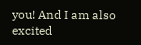you! And I am also excited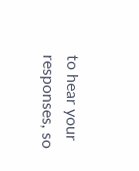to hear your responses, so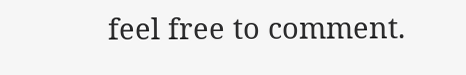feel free to comment.